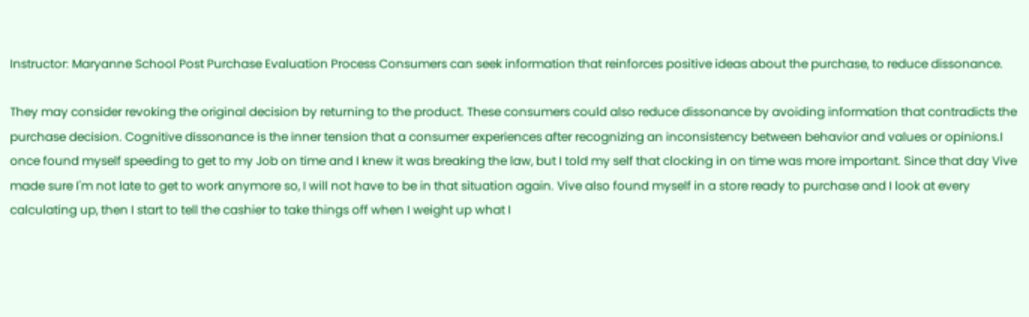Instructor: Maryanne School Post Purchase Evaluation Process Consumers can seek information that reinforces positive ideas about the purchase, to reduce dissonance.

They may consider revoking the original decision by returning to the product. These consumers could also reduce dissonance by avoiding information that contradicts the purchase decision. Cognitive dissonance is the inner tension that a consumer experiences after recognizing an inconsistency between behavior and values or opinions.I once found myself speeding to get to my Job on time and I knew it was breaking the law, but I told my self that clocking in on time was more important. Since that day Vive made sure I'm not late to get to work anymore so, I will not have to be in that situation again. Vive also found myself in a store ready to purchase and I look at every calculating up, then I start to tell the cashier to take things off when I weight up what I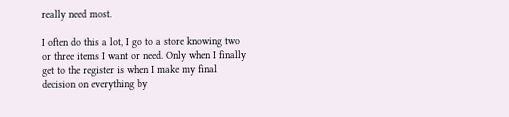really need most.

I often do this a lot, I go to a store knowing two or three items I want or need. Only when I finally get to the register is when I make my final decision on everything by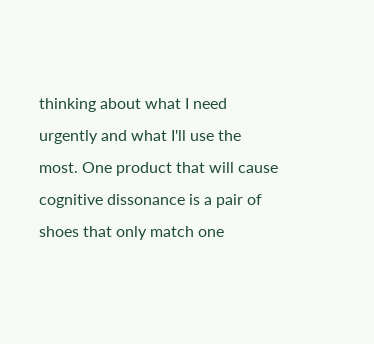thinking about what I need urgently and what I'll use the most. One product that will cause cognitive dissonance is a pair of shoes that only match one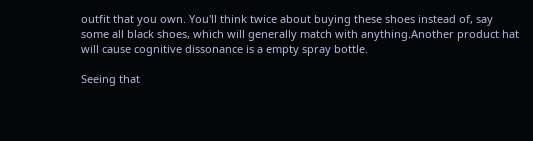outfit that you own. You'll think twice about buying these shoes instead of, say some all black shoes, which will generally match with anything.Another product hat will cause cognitive dissonance is a empty spray bottle.

Seeing that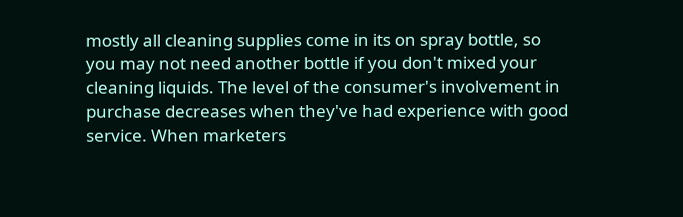mostly all cleaning supplies come in its on spray bottle, so you may not need another bottle if you don't mixed your cleaning liquids. The level of the consumer's involvement in purchase decreases when they've had experience with good service. When marketers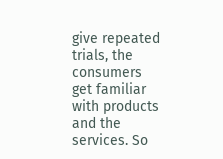give repeated trials, the consumers get familiar with products and the services. So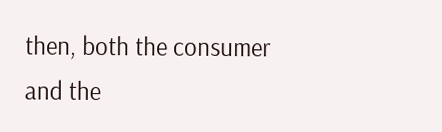then, both the consumer and the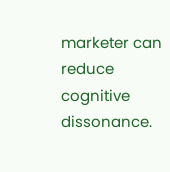marketer can reduce cognitive dissonance.